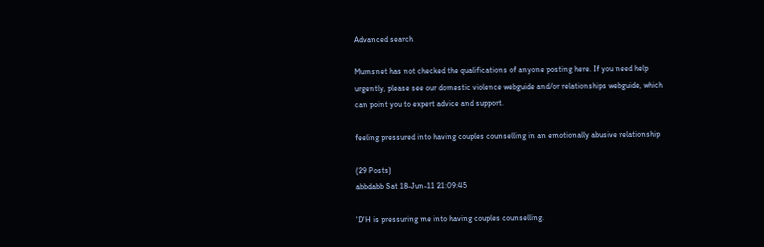Advanced search

Mumsnet has not checked the qualifications of anyone posting here. If you need help urgently, please see our domestic violence webguide and/or relationships webguide, which can point you to expert advice and support.

feeling pressured into having couples counselling in an emotionally abusive relationship

(29 Posts)
abbdabb Sat 18-Jun-11 21:09:45

'D'H is pressuring me into having couples counselling.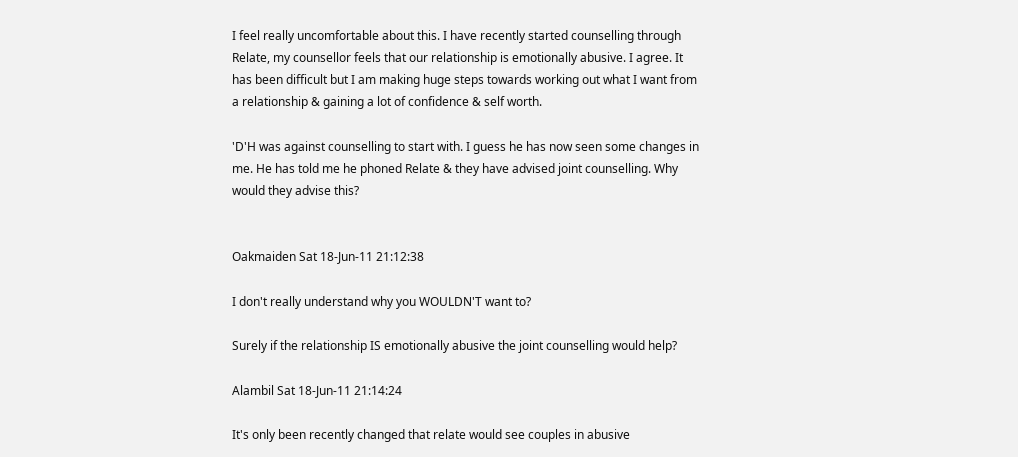I feel really uncomfortable about this. I have recently started counselling through Relate, my counsellor feels that our relationship is emotionally abusive. I agree. It has been difficult but I am making huge steps towards working out what I want from a relationship & gaining a lot of confidence & self worth.

'D'H was against counselling to start with. I guess he has now seen some changes in me. He has told me he phoned Relate & they have advised joint counselling. Why would they advise this?


Oakmaiden Sat 18-Jun-11 21:12:38

I don't really understand why you WOULDN'T want to?

Surely if the relationship IS emotionally abusive the joint counselling would help?

Alambil Sat 18-Jun-11 21:14:24

It's only been recently changed that relate would see couples in abusive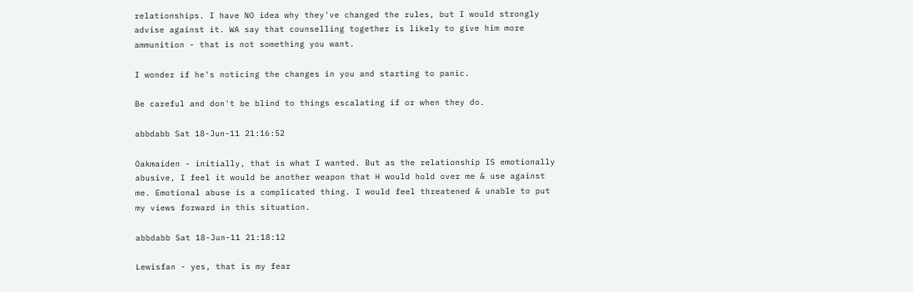relationships. I have NO idea why they've changed the rules, but I would strongly advise against it. WA say that counselling together is likely to give him more ammunition - that is not something you want.

I wonder if he's noticing the changes in you and starting to panic.

Be careful and don't be blind to things escalating if or when they do.

abbdabb Sat 18-Jun-11 21:16:52

Oakmaiden - initially, that is what I wanted. But as the relationship IS emotionally abusive, I feel it would be another weapon that H would hold over me & use against me. Emotional abuse is a complicated thing. I would feel threatened & unable to put my views forward in this situation.

abbdabb Sat 18-Jun-11 21:18:12

Lewisfan - yes, that is my fear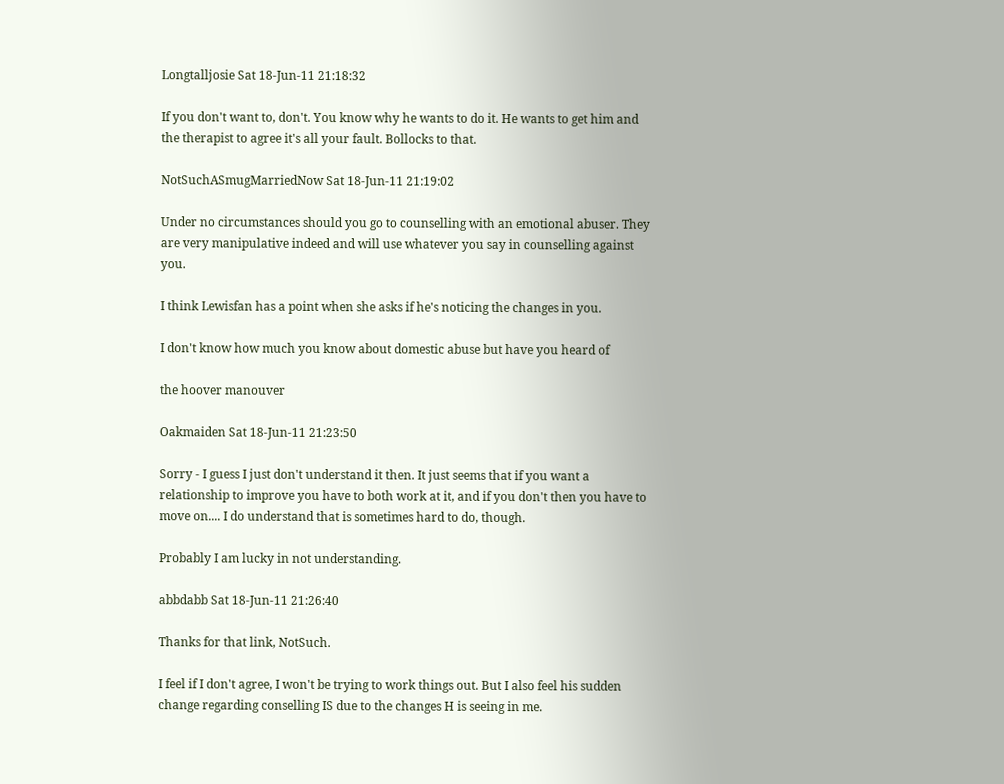Longtalljosie Sat 18-Jun-11 21:18:32

If you don't want to, don't. You know why he wants to do it. He wants to get him and the therapist to agree it's all your fault. Bollocks to that.

NotSuchASmugMarriedNow Sat 18-Jun-11 21:19:02

Under no circumstances should you go to counselling with an emotional abuser. They are very manipulative indeed and will use whatever you say in counselling against you.

I think Lewisfan has a point when she asks if he's noticing the changes in you.

I don't know how much you know about domestic abuse but have you heard of

the hoover manouver

Oakmaiden Sat 18-Jun-11 21:23:50

Sorry - I guess I just don't understand it then. It just seems that if you want a relationship to improve you have to both work at it, and if you don't then you have to move on.... I do understand that is sometimes hard to do, though.

Probably I am lucky in not understanding.

abbdabb Sat 18-Jun-11 21:26:40

Thanks for that link, NotSuch.

I feel if I don't agree, I won't be trying to work things out. But I also feel his sudden change regarding conselling IS due to the changes H is seeing in me.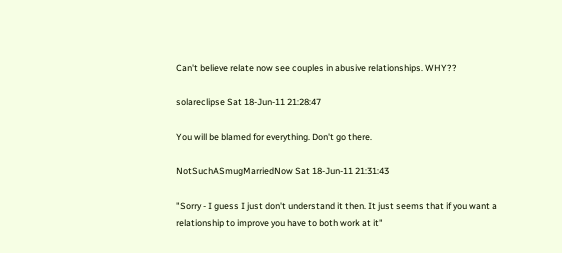Can't believe relate now see couples in abusive relationships. WHY??

solareclipse Sat 18-Jun-11 21:28:47

You will be blamed for everything. Don't go there.

NotSuchASmugMarriedNow Sat 18-Jun-11 21:31:43

"Sorry - I guess I just don't understand it then. It just seems that if you want a relationship to improve you have to both work at it"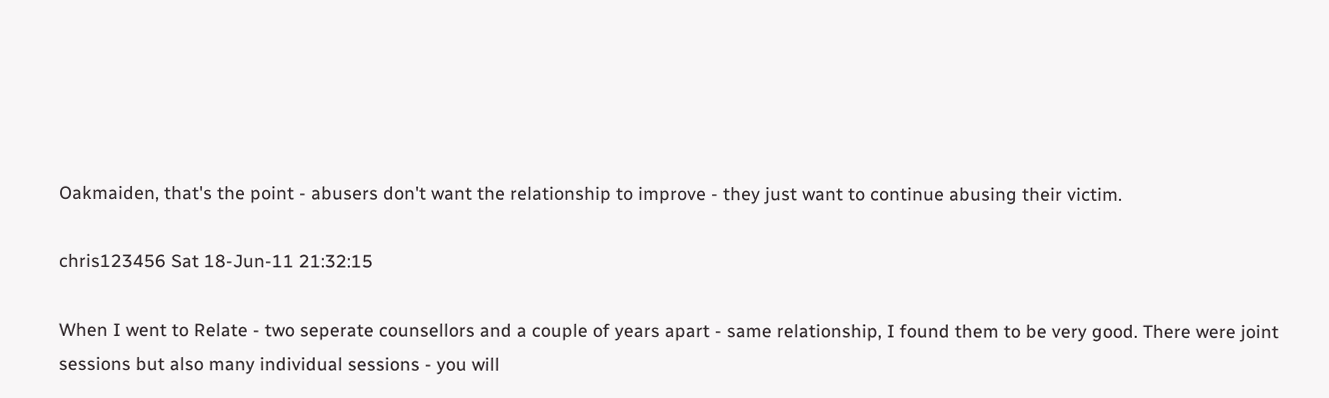Oakmaiden, that's the point - abusers don't want the relationship to improve - they just want to continue abusing their victim.

chris123456 Sat 18-Jun-11 21:32:15

When I went to Relate - two seperate counsellors and a couple of years apart - same relationship, I found them to be very good. There were joint sessions but also many individual sessions - you will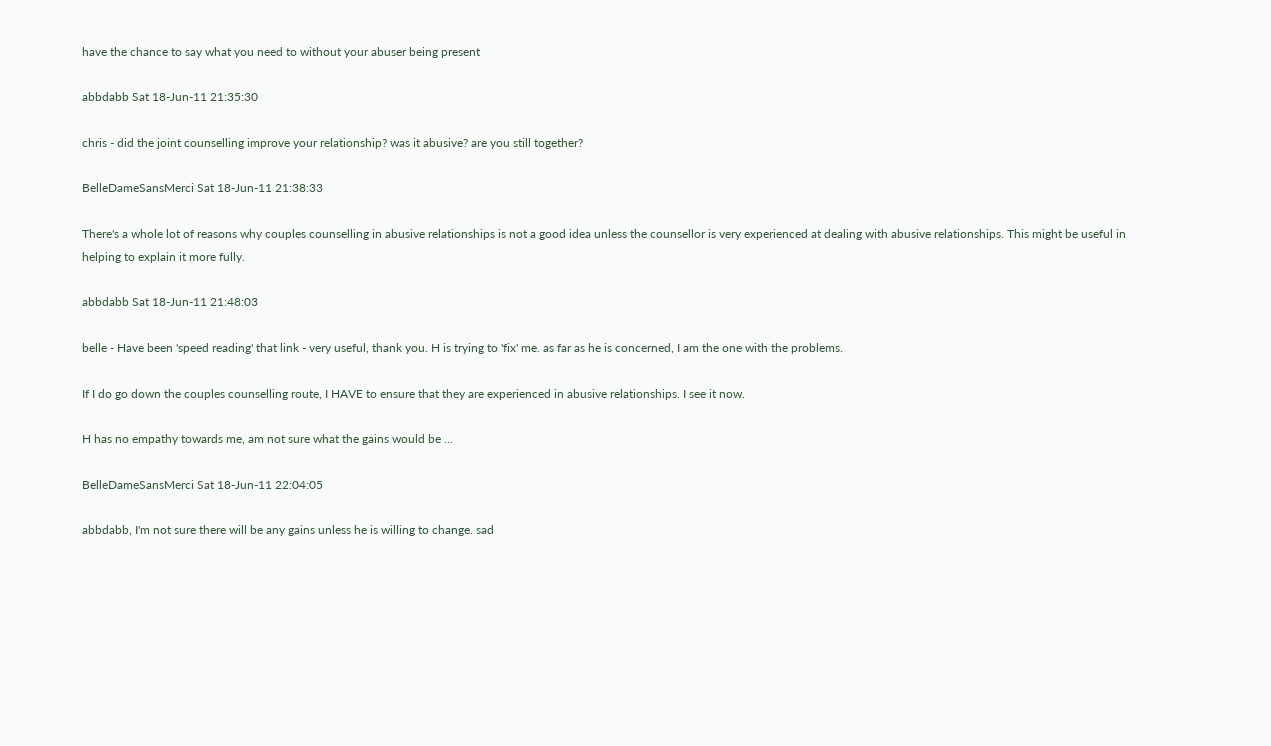have the chance to say what you need to without your abuser being present

abbdabb Sat 18-Jun-11 21:35:30

chris - did the joint counselling improve your relationship? was it abusive? are you still together?

BelleDameSansMerci Sat 18-Jun-11 21:38:33

There's a whole lot of reasons why couples counselling in abusive relationships is not a good idea unless the counsellor is very experienced at dealing with abusive relationships. This might be useful in helping to explain it more fully.

abbdabb Sat 18-Jun-11 21:48:03

belle - Have been 'speed reading' that link - very useful, thank you. H is trying to 'fix' me. as far as he is concerned, I am the one with the problems.

If I do go down the couples counselling route, I HAVE to ensure that they are experienced in abusive relationships. I see it now.

H has no empathy towards me, am not sure what the gains would be ...

BelleDameSansMerci Sat 18-Jun-11 22:04:05

abbdabb, I'm not sure there will be any gains unless he is willing to change. sad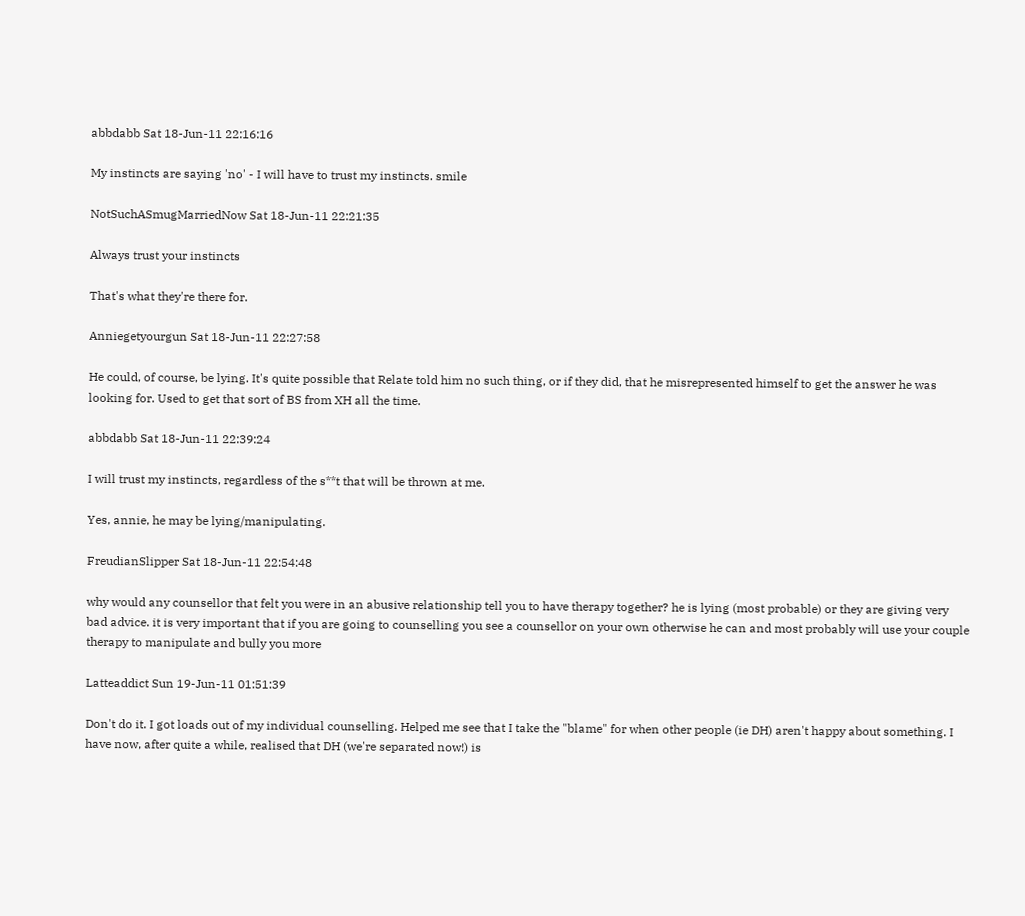abbdabb Sat 18-Jun-11 22:16:16

My instincts are saying 'no' - I will have to trust my instincts. smile

NotSuchASmugMarriedNow Sat 18-Jun-11 22:21:35

Always trust your instincts

That's what they're there for.

Anniegetyourgun Sat 18-Jun-11 22:27:58

He could, of course, be lying. It's quite possible that Relate told him no such thing, or if they did, that he misrepresented himself to get the answer he was looking for. Used to get that sort of BS from XH all the time.

abbdabb Sat 18-Jun-11 22:39:24

I will trust my instincts, regardless of the s**t that will be thrown at me.

Yes, annie, he may be lying/manipulating.

FreudianSlipper Sat 18-Jun-11 22:54:48

why would any counsellor that felt you were in an abusive relationship tell you to have therapy together? he is lying (most probable) or they are giving very bad advice. it is very important that if you are going to counselling you see a counsellor on your own otherwise he can and most probably will use your couple therapy to manipulate and bully you more

Latteaddict Sun 19-Jun-11 01:51:39

Don't do it. I got loads out of my individual counselling. Helped me see that I take the "blame" for when other people (ie DH) aren't happy about something. I have now, after quite a while, realised that DH (we're separated now!) is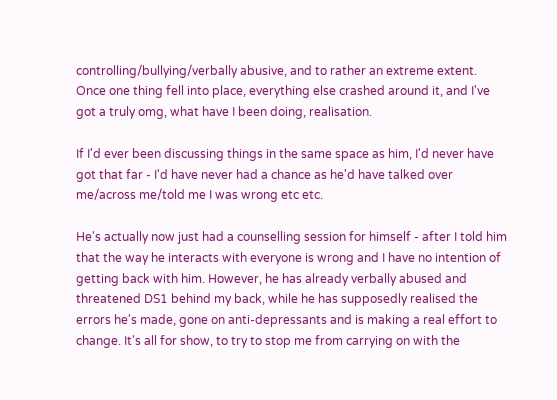controlling/bullying/verbally abusive, and to rather an extreme extent. Once one thing fell into place, everything else crashed around it, and I've got a truly omg, what have I been doing, realisation.

If I'd ever been discussing things in the same space as him, I'd never have got that far - I'd have never had a chance as he'd have talked over me/across me/told me I was wrong etc etc.

He's actually now just had a counselling session for himself - after I told him that the way he interacts with everyone is wrong and I have no intention of getting back with him. However, he has already verbally abused and threatened DS1 behind my back, while he has supposedly realised the errors he's made, gone on anti-depressants and is making a real effort to change. It's all for show, to try to stop me from carrying on with the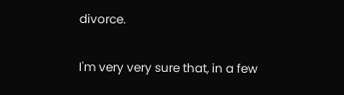divorce.

I'm very very sure that, in a few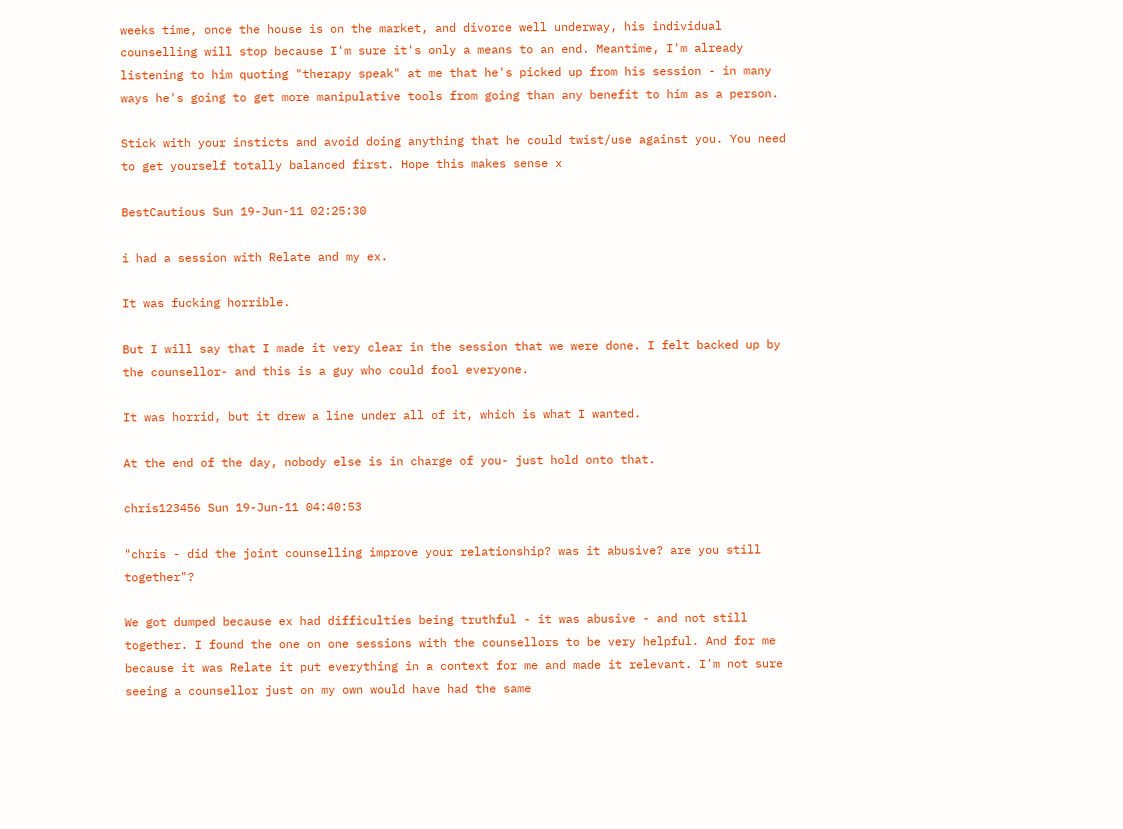weeks time, once the house is on the market, and divorce well underway, his individual counselling will stop because I'm sure it's only a means to an end. Meantime, I'm already listening to him quoting "therapy speak" at me that he's picked up from his session - in many ways he's going to get more manipulative tools from going than any benefit to him as a person.

Stick with your insticts and avoid doing anything that he could twist/use against you. You need to get yourself totally balanced first. Hope this makes sense x

BestCautious Sun 19-Jun-11 02:25:30

i had a session with Relate and my ex.

It was fucking horrible.

But I will say that I made it very clear in the session that we were done. I felt backed up by the counsellor- and this is a guy who could fool everyone.

It was horrid, but it drew a line under all of it, which is what I wanted.

At the end of the day, nobody else is in charge of you- just hold onto that.

chris123456 Sun 19-Jun-11 04:40:53

"chris - did the joint counselling improve your relationship? was it abusive? are you still together"?

We got dumped because ex had difficulties being truthful - it was abusive - and not still together. I found the one on one sessions with the counsellors to be very helpful. And for me because it was Relate it put everything in a context for me and made it relevant. I'm not sure seeing a counsellor just on my own would have had the same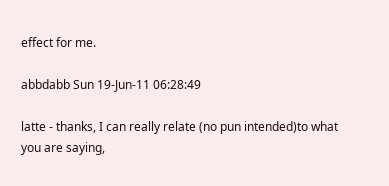effect for me.

abbdabb Sun 19-Jun-11 06:28:49

latte - thanks, I can really relate (no pun intended)to what you are saying,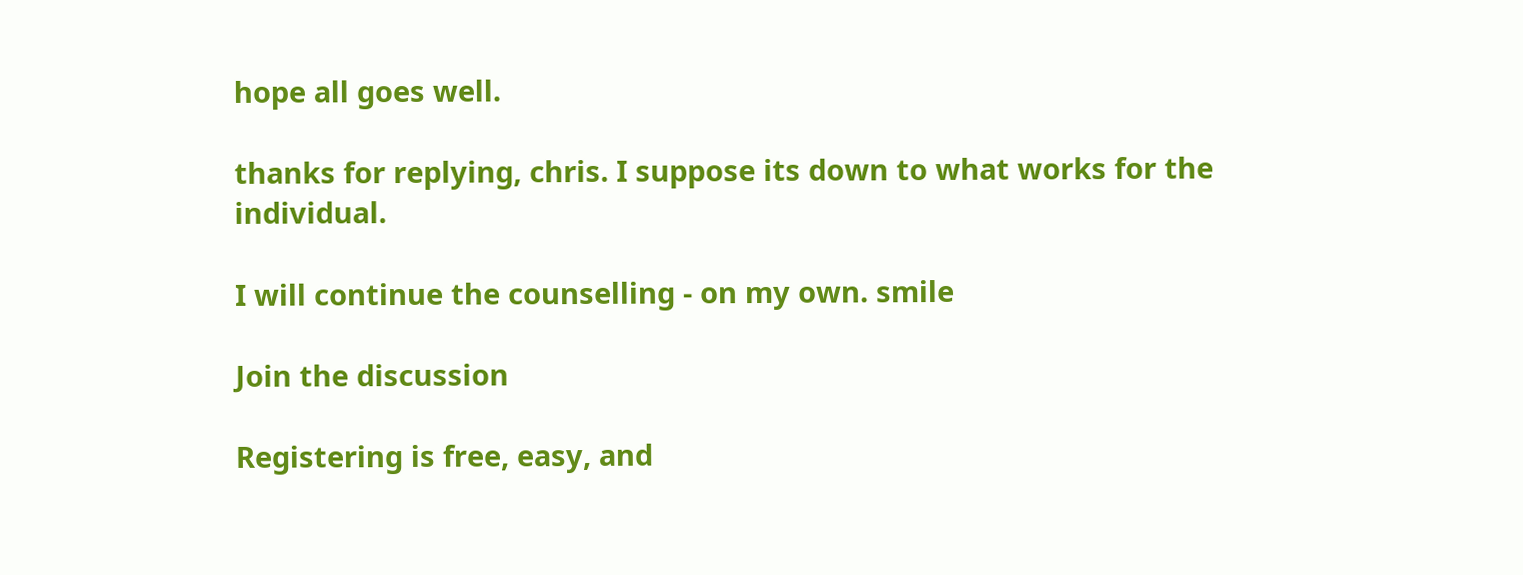hope all goes well.

thanks for replying, chris. I suppose its down to what works for the individual.

I will continue the counselling - on my own. smile

Join the discussion

Registering is free, easy, and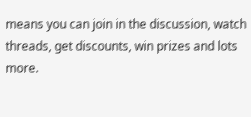means you can join in the discussion, watch threads, get discounts, win prizes and lots more.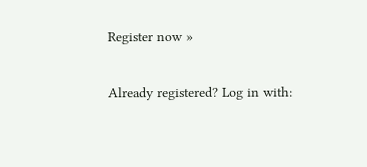Register now »

Already registered? Log in with: